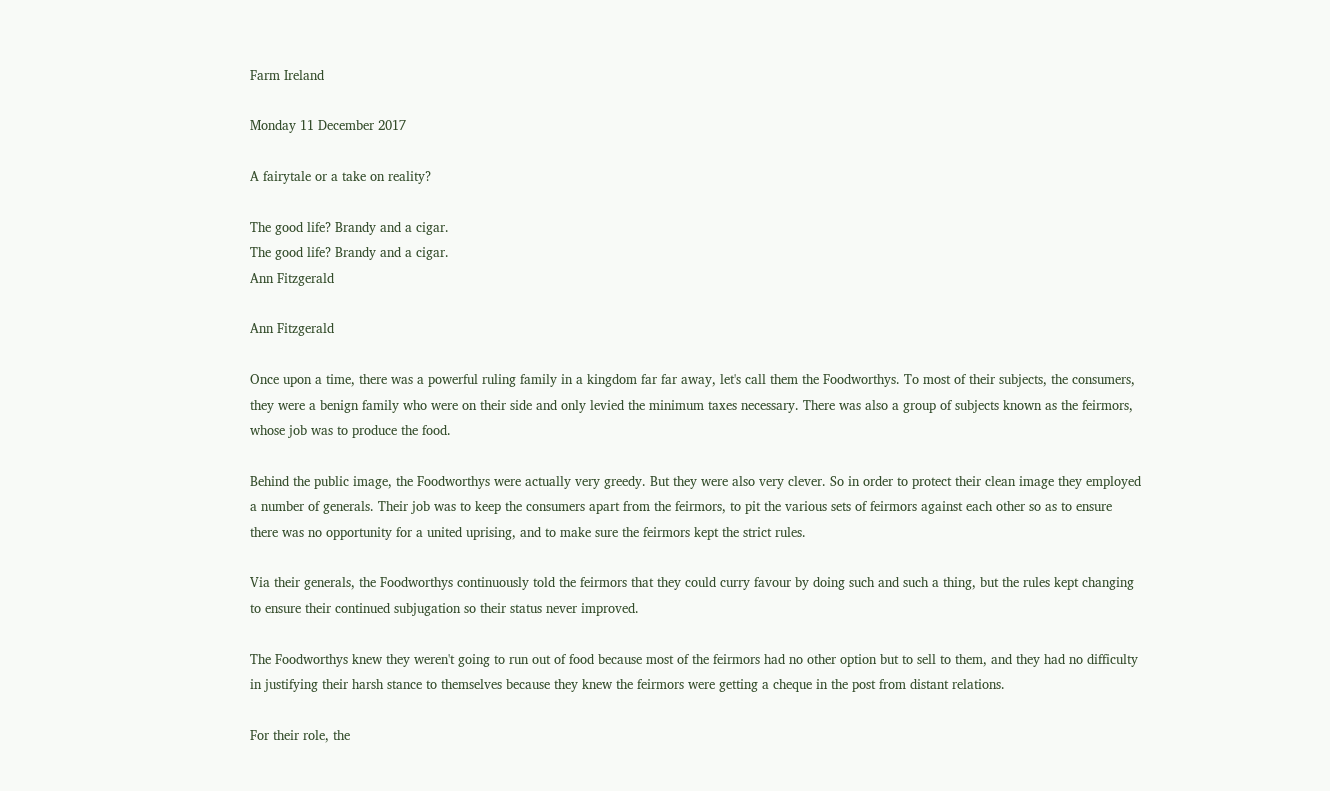Farm Ireland

Monday 11 December 2017

A fairytale or a take on reality?

The good life? Brandy and a cigar.
The good life? Brandy and a cigar.
Ann Fitzgerald

Ann Fitzgerald

Once upon a time, there was a powerful ruling family in a kingdom far far away, let's call them the Foodworthys. To most of their subjects, the consumers, they were a benign family who were on their side and only levied the minimum taxes necessary. There was also a group of subjects known as the feirmors, whose job was to produce the food.

Behind the public image, the Foodworthys were actually very greedy. But they were also very clever. So in order to protect their clean image they employed a number of generals. Their job was to keep the consumers apart from the feirmors, to pit the various sets of feirmors against each other so as to ensure there was no opportunity for a united uprising, and to make sure the feirmors kept the strict rules.

Via their generals, the Foodworthys continuously told the feirmors that they could curry favour by doing such and such a thing, but the rules kept changing to ensure their continued subjugation so their status never improved.

The Foodworthys knew they weren't going to run out of food because most of the feirmors had no other option but to sell to them, and they had no difficulty in justifying their harsh stance to themselves because they knew the feirmors were getting a cheque in the post from distant relations.

For their role, the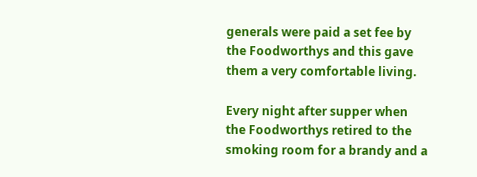generals were paid a set fee by the Foodworthys and this gave them a very comfortable living.

Every night after supper when the Foodworthys retired to the smoking room for a brandy and a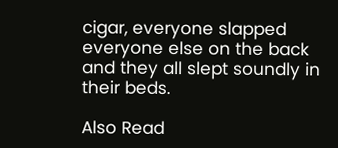cigar, everyone slapped everyone else on the back and they all slept soundly in their beds.

Also Read